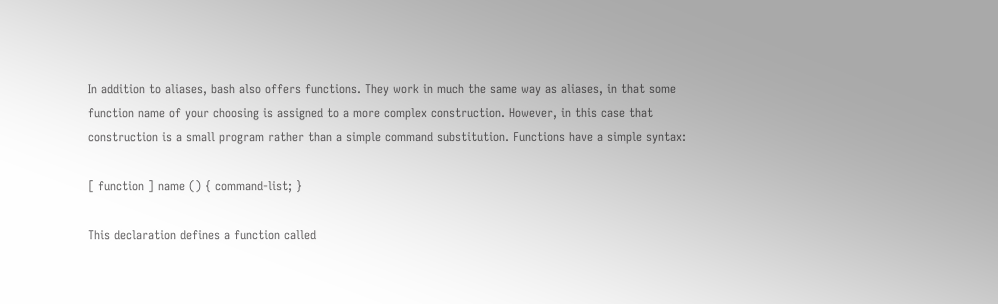In addition to aliases, bash also offers functions. They work in much the same way as aliases, in that some function name of your choosing is assigned to a more complex construction. However, in this case that construction is a small program rather than a simple command substitution. Functions have a simple syntax:

[ function ] name () { command-list; }

This declaration defines a function called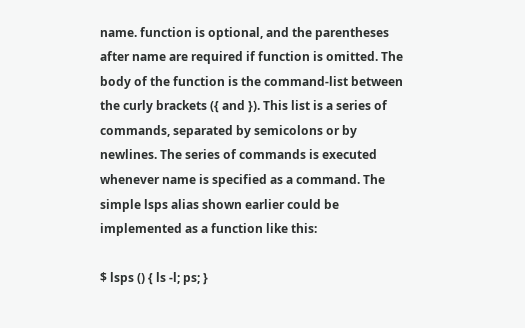name. function is optional, and the parentheses after name are required if function is omitted. The body of the function is the command-list between the curly brackets ({ and }). This list is a series of commands, separated by semicolons or by newlines. The series of commands is executed whenever name is specified as a command. The simple lsps alias shown earlier could be implemented as a function like this:

$ lsps () { ls -l; ps; }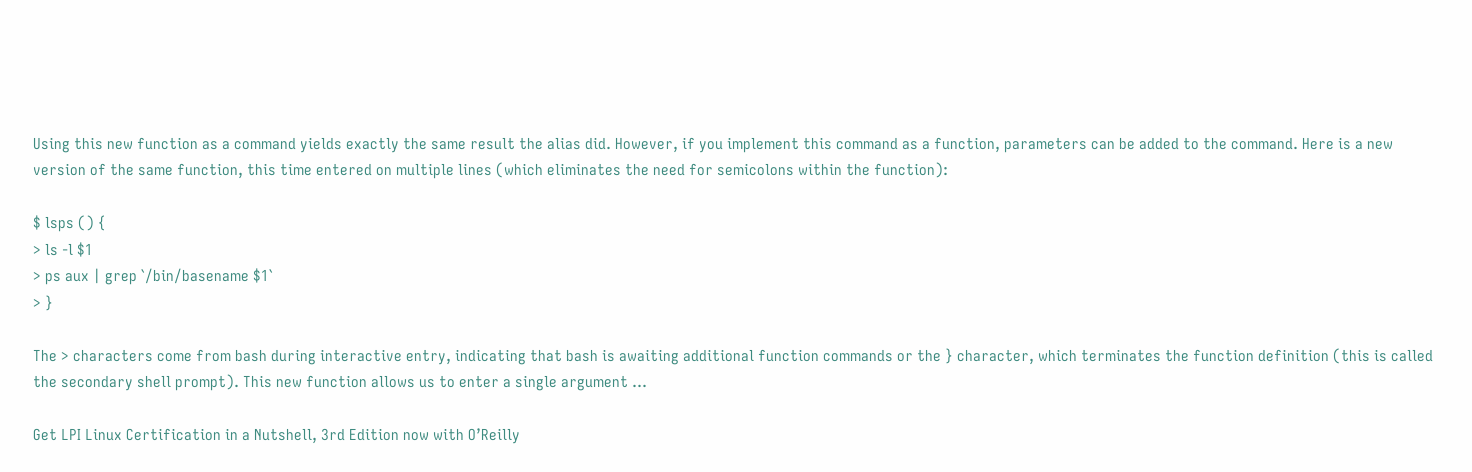Using this new function as a command yields exactly the same result the alias did. However, if you implement this command as a function, parameters can be added to the command. Here is a new version of the same function, this time entered on multiple lines (which eliminates the need for semicolons within the function):

$ lsps () {
> ls -l $1
> ps aux | grep `/bin/basename $1`
> }

The > characters come from bash during interactive entry, indicating that bash is awaiting additional function commands or the } character, which terminates the function definition (this is called the secondary shell prompt). This new function allows us to enter a single argument ...

Get LPI Linux Certification in a Nutshell, 3rd Edition now with O’Reilly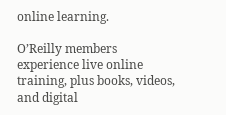online learning.

O’Reilly members experience live online training, plus books, videos, and digital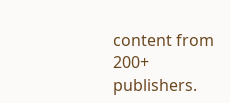content from 200+ publishers.